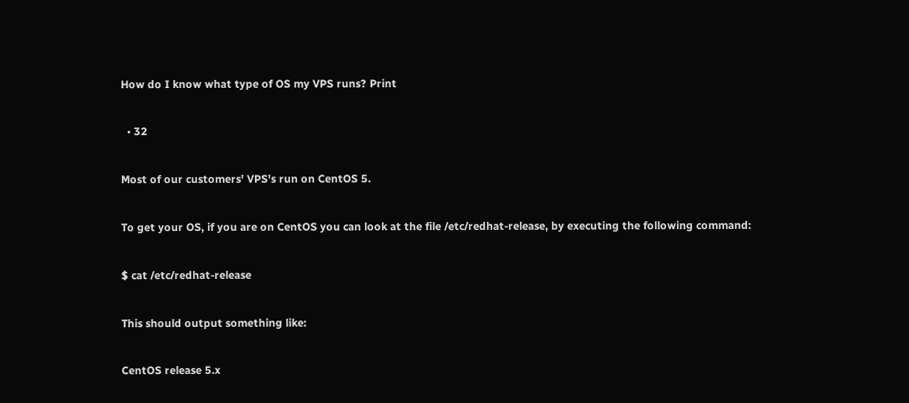How do I know what type of OS my VPS runs? Print

  • 32

Most of our customers' VPS's run on CentOS 5.

To get your OS, if you are on CentOS you can look at the file /etc/redhat-release, by executing the following command:

$ cat /etc/redhat-release

This should output something like:

CentOS release 5.x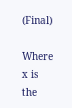(Final)

Where x is the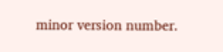minor version number.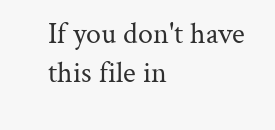If you don't have this file in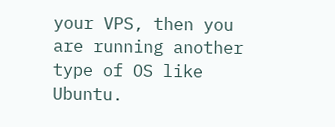your VPS, then you are running another type of OS like Ubuntu.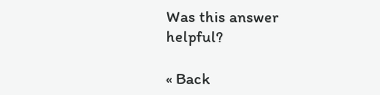Was this answer helpful?

« Back